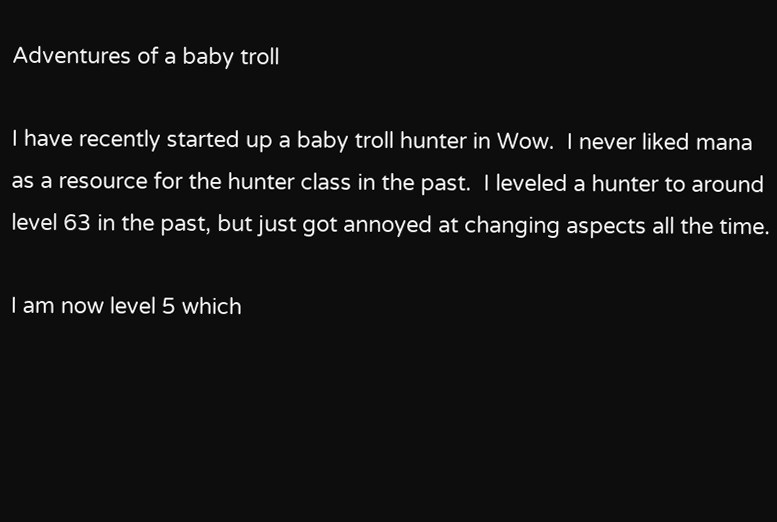Adventures of a baby troll

I have recently started up a baby troll hunter in Wow.  I never liked mana as a resource for the hunter class in the past.  I leveled a hunter to around level 63 in the past, but just got annoyed at changing aspects all the time.

I am now level 5 which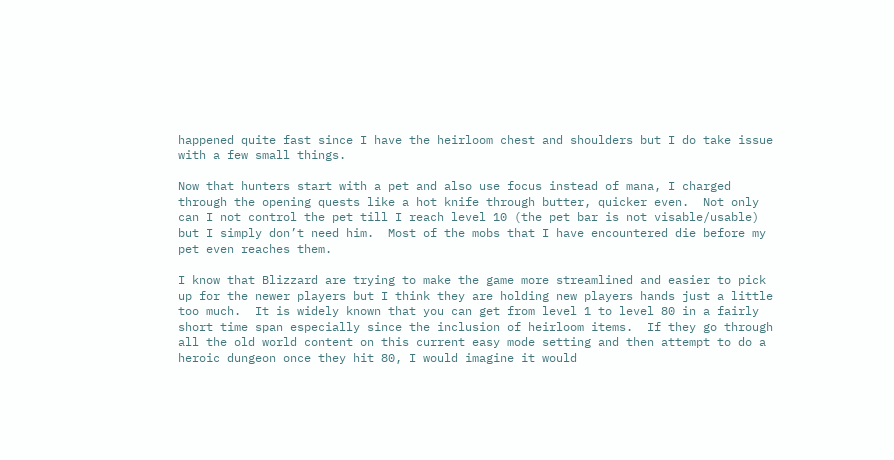happened quite fast since I have the heirloom chest and shoulders but I do take issue with a few small things.

Now that hunters start with a pet and also use focus instead of mana, I charged through the opening quests like a hot knife through butter, quicker even.  Not only can I not control the pet till I reach level 10 (the pet bar is not visable/usable) but I simply don’t need him.  Most of the mobs that I have encountered die before my pet even reaches them.

I know that Blizzard are trying to make the game more streamlined and easier to pick up for the newer players but I think they are holding new players hands just a little too much.  It is widely known that you can get from level 1 to level 80 in a fairly short time span especially since the inclusion of heirloom items.  If they go through all the old world content on this current easy mode setting and then attempt to do a heroic dungeon once they hit 80, I would imagine it would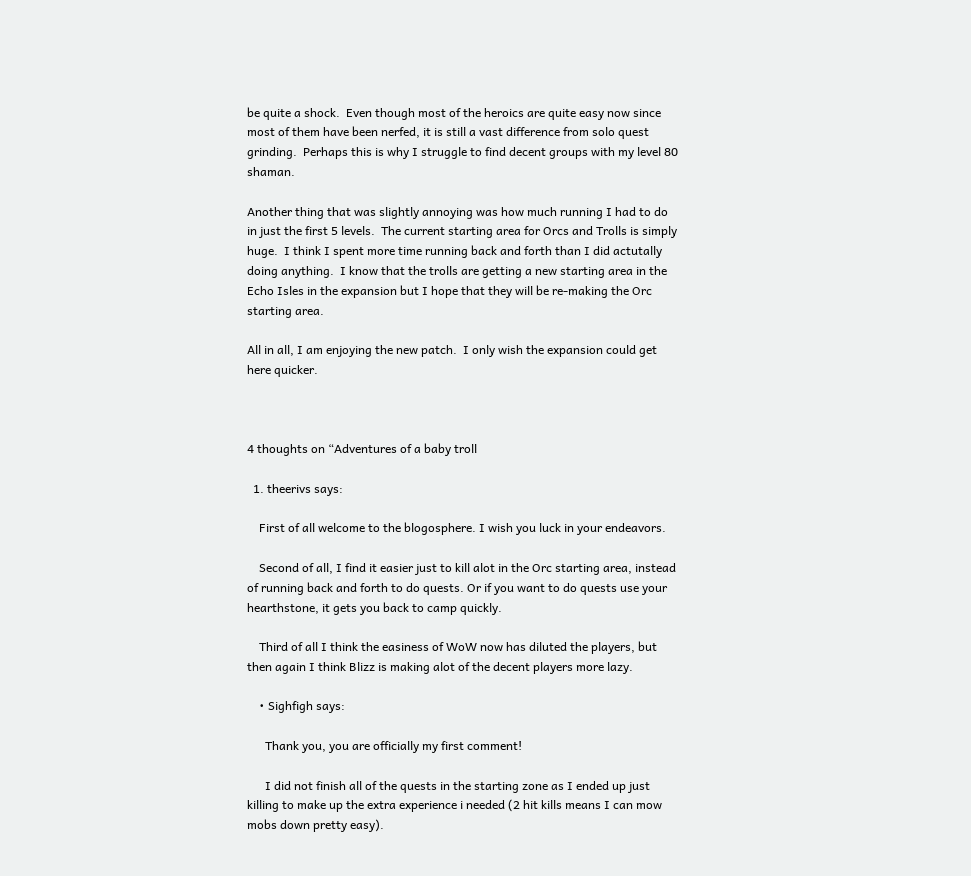be quite a shock.  Even though most of the heroics are quite easy now since most of them have been nerfed, it is still a vast difference from solo quest grinding.  Perhaps this is why I struggle to find decent groups with my level 80 shaman.

Another thing that was slightly annoying was how much running I had to do in just the first 5 levels.  The current starting area for Orcs and Trolls is simply huge.  I think I spent more time running back and forth than I did actutally doing anything.  I know that the trolls are getting a new starting area in the Echo Isles in the expansion but I hope that they will be re-making the Orc starting area.

All in all, I am enjoying the new patch.  I only wish the expansion could get here quicker.



4 thoughts on “Adventures of a baby troll

  1. theerivs says:

    First of all welcome to the blogosphere. I wish you luck in your endeavors.

    Second of all, I find it easier just to kill alot in the Orc starting area, instead of running back and forth to do quests. Or if you want to do quests use your hearthstone, it gets you back to camp quickly.

    Third of all I think the easiness of WoW now has diluted the players, but then again I think Blizz is making alot of the decent players more lazy.

    • Sighfigh says:

      Thank you, you are officially my first comment!

      I did not finish all of the quests in the starting zone as I ended up just killing to make up the extra experience i needed (2 hit kills means I can mow mobs down pretty easy).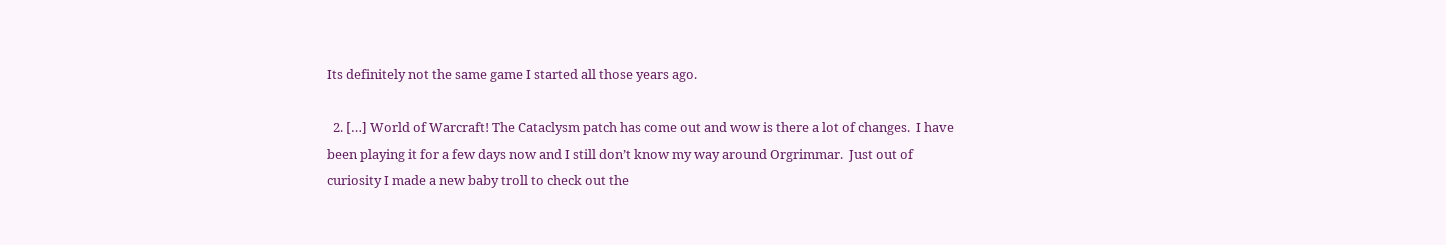Its definitely not the same game I started all those years ago.

  2. […] World of Warcraft! The Cataclysm patch has come out and wow is there a lot of changes.  I have been playing it for a few days now and I still don’t know my way around Orgrimmar.  Just out of curiosity I made a new baby troll to check out the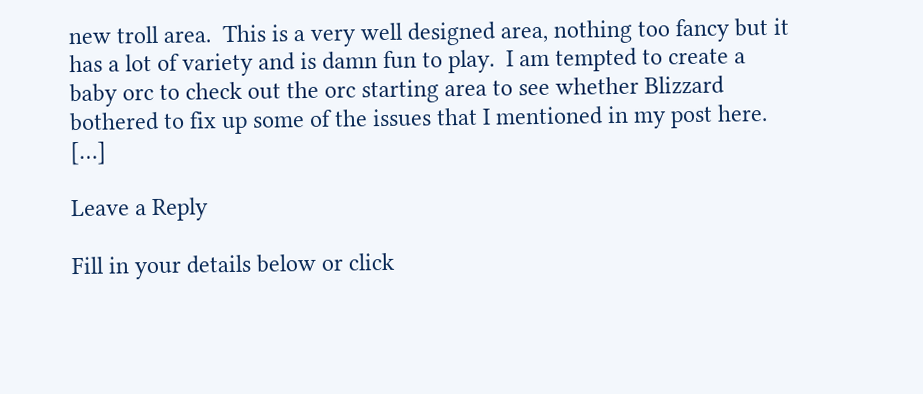new troll area.  This is a very well designed area, nothing too fancy but it has a lot of variety and is damn fun to play.  I am tempted to create a baby orc to check out the orc starting area to see whether Blizzard bothered to fix up some of the issues that I mentioned in my post here. […]

Leave a Reply

Fill in your details below or click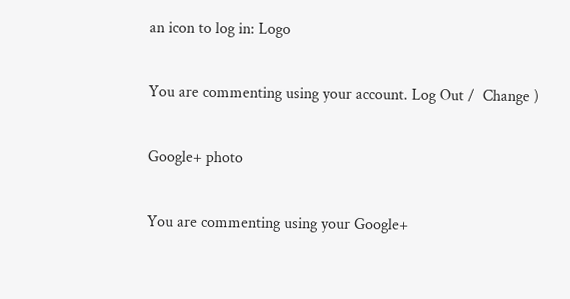an icon to log in: Logo

You are commenting using your account. Log Out /  Change )

Google+ photo

You are commenting using your Google+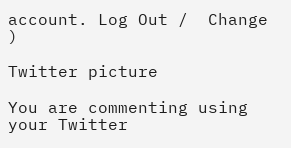account. Log Out /  Change )

Twitter picture

You are commenting using your Twitter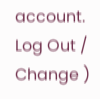account. Log Out /  Change )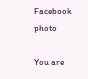Facebook photo

You are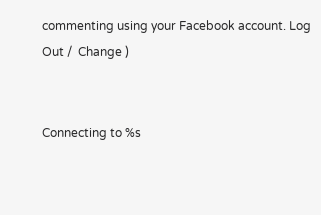commenting using your Facebook account. Log Out /  Change )


Connecting to %s